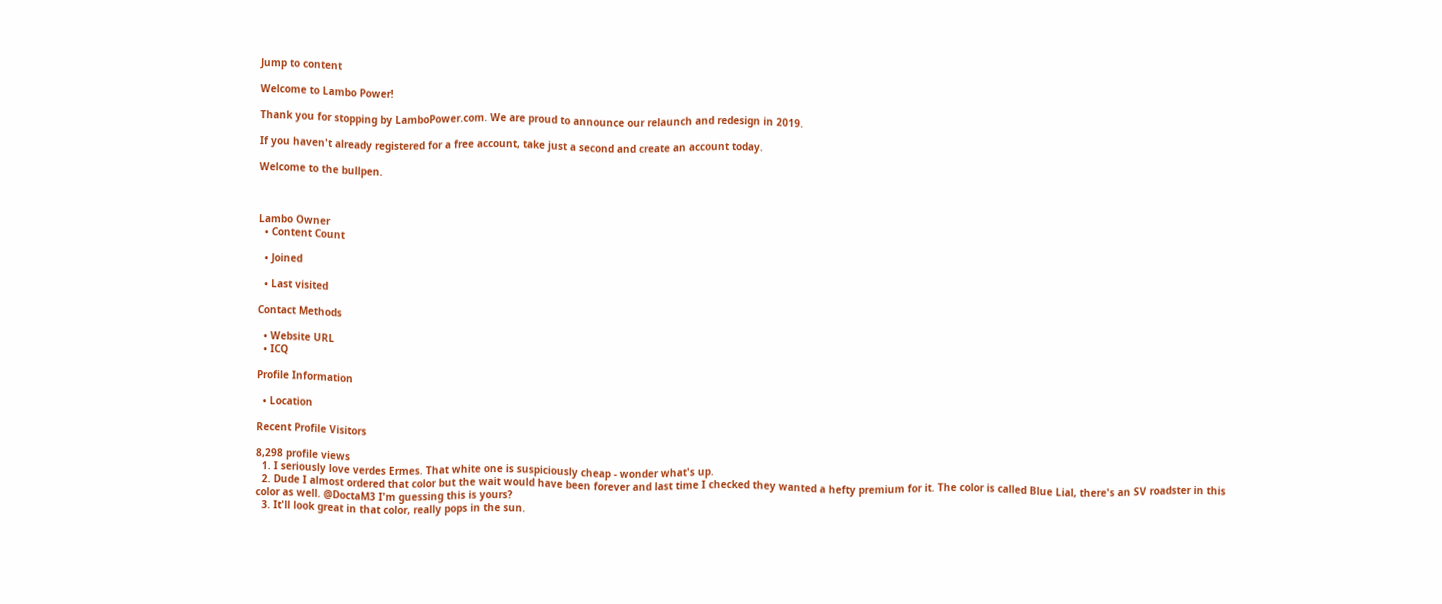Jump to content

Welcome to Lambo Power!

Thank you for stopping by LamboPower.com. We are proud to announce our relaunch and redesign in 2019.

If you haven't already registered for a free account, take just a second and create an account today.

Welcome to the bullpen.



Lambo Owner
  • Content Count

  • Joined

  • Last visited

Contact Methods

  • Website URL
  • ICQ

Profile Information

  • Location

Recent Profile Visitors

8,298 profile views
  1. I seriously love verdes Ermes. That white one is suspiciously cheap - wonder what's up.
  2. Dude I almost ordered that color but the wait would have been forever and last time I checked they wanted a hefty premium for it. The color is called Blue Lial, there's an SV roadster in this color as well. @DoctaM3 I'm guessing this is yours?
  3. It'll look great in that color, really pops in the sun.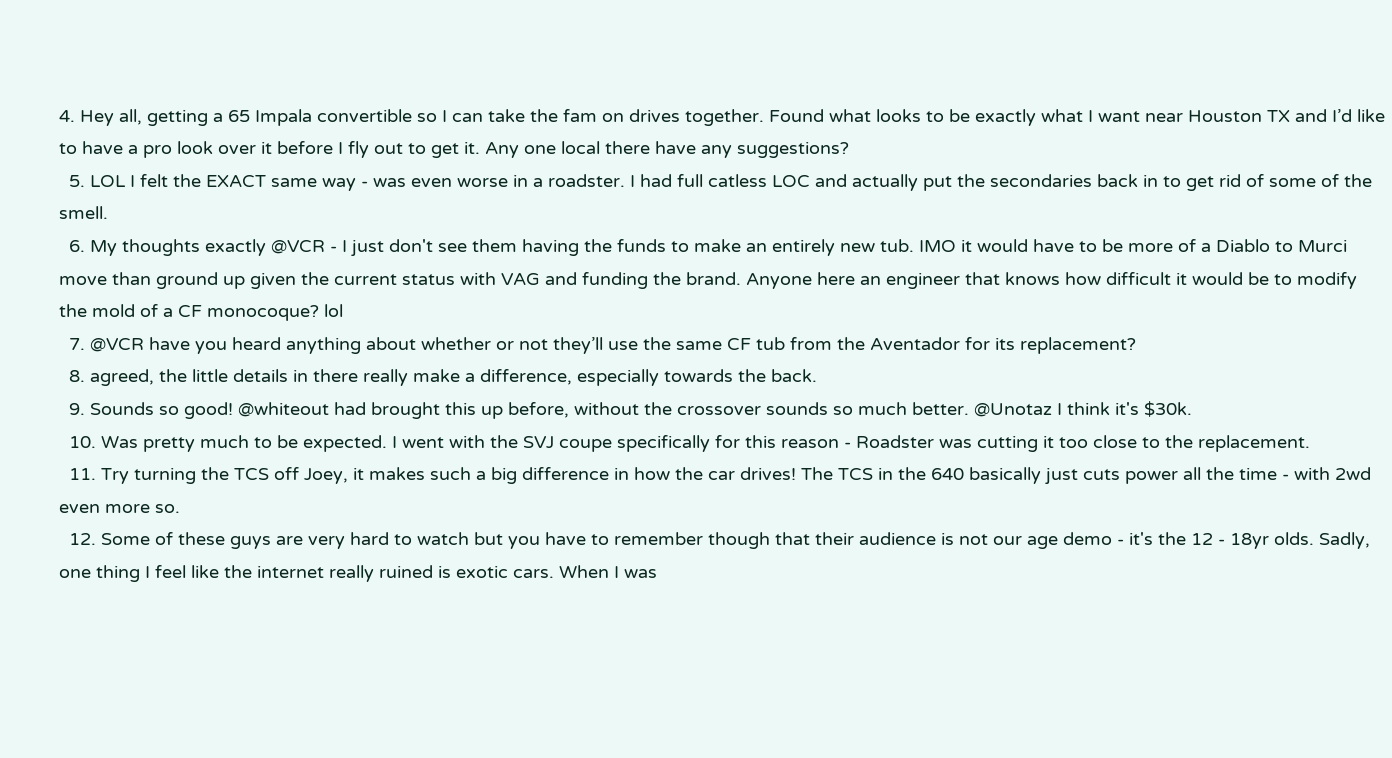4. Hey all, getting a 65 Impala convertible so I can take the fam on drives together. Found what looks to be exactly what I want near Houston TX and I’d like to have a pro look over it before I fly out to get it. Any one local there have any suggestions?
  5. LOL I felt the EXACT same way - was even worse in a roadster. I had full catless LOC and actually put the secondaries back in to get rid of some of the smell.
  6. My thoughts exactly @VCR - I just don't see them having the funds to make an entirely new tub. IMO it would have to be more of a Diablo to Murci move than ground up given the current status with VAG and funding the brand. Anyone here an engineer that knows how difficult it would be to modify the mold of a CF monocoque? lol
  7. @VCR have you heard anything about whether or not they’ll use the same CF tub from the Aventador for its replacement?
  8. agreed, the little details in there really make a difference, especially towards the back.
  9. Sounds so good! @whiteout had brought this up before, without the crossover sounds so much better. @Unotaz I think it's $30k.
  10. Was pretty much to be expected. I went with the SVJ coupe specifically for this reason - Roadster was cutting it too close to the replacement.
  11. Try turning the TCS off Joey, it makes such a big difference in how the car drives! The TCS in the 640 basically just cuts power all the time - with 2wd even more so.
  12. Some of these guys are very hard to watch but you have to remember though that their audience is not our age demo - it's the 12 - 18yr olds. Sadly, one thing I feel like the internet really ruined is exotic cars. When I was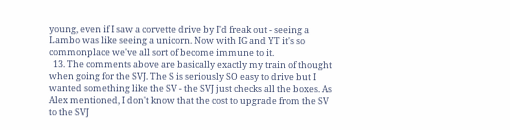young, even if I saw a corvette drive by I'd freak out - seeing a Lambo was like seeing a unicorn. Now with IG and YT it's so commonplace we've all sort of become immune to it.
  13. The comments above are basically exactly my train of thought when going for the SVJ. The S is seriously SO easy to drive but I wanted something like the SV - the SVJ just checks all the boxes. As Alex mentioned, I don't know that the cost to upgrade from the SV to the SVJ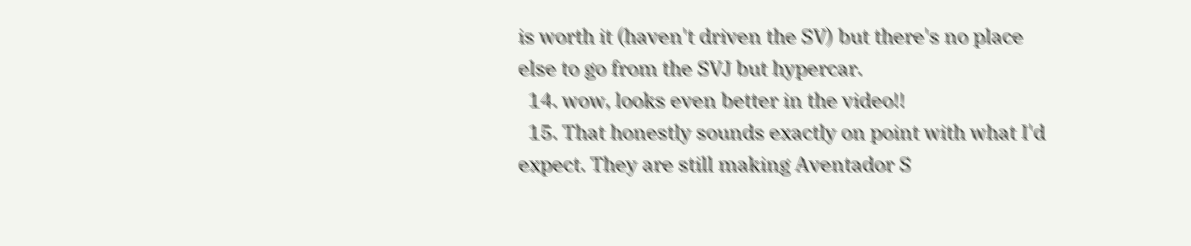is worth it (haven't driven the SV) but there's no place else to go from the SVJ but hypercar.
  14. wow, looks even better in the video!!
  15. That honestly sounds exactly on point with what I'd expect. They are still making Aventador S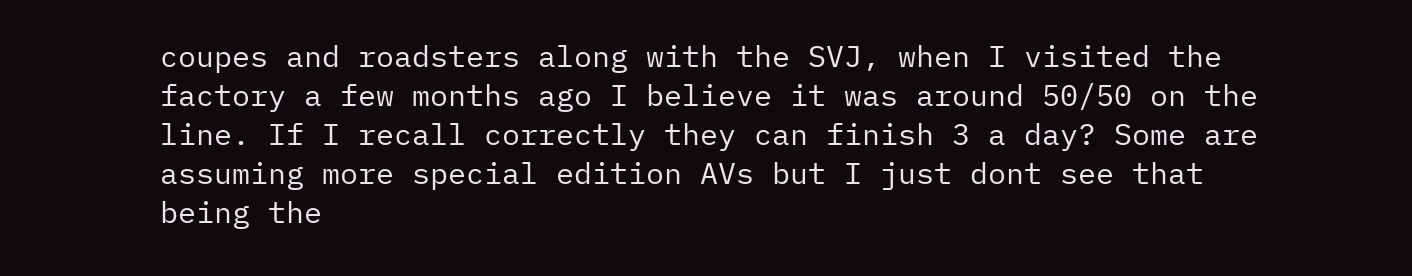coupes and roadsters along with the SVJ, when I visited the factory a few months ago I believe it was around 50/50 on the line. If I recall correctly they can finish 3 a day? Some are assuming more special edition AVs but I just dont see that being the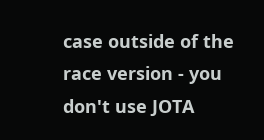case outside of the race version - you don't use JOTA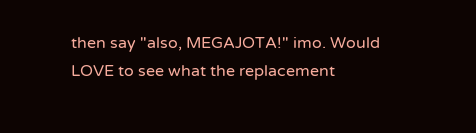then say "also, MEGAJOTA!" imo. Would LOVE to see what the replacement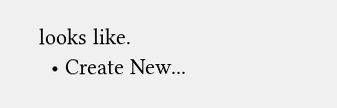looks like.
  • Create New...